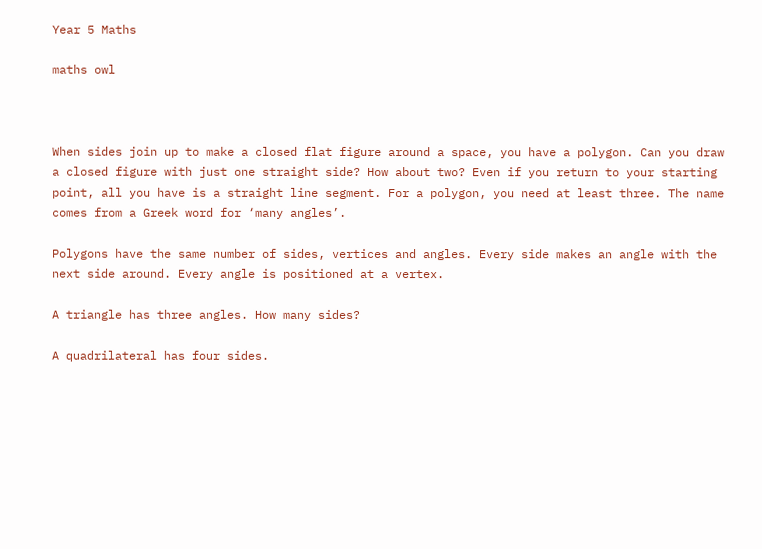Year 5 Maths

maths owl



When sides join up to make a closed flat figure around a space, you have a polygon. Can you draw a closed figure with just one straight side? How about two? Even if you return to your starting point, all you have is a straight line segment. For a polygon, you need at least three. The name comes from a Greek word for ‘many angles’.

Polygons have the same number of sides, vertices and angles. Every side makes an angle with the next side around. Every angle is positioned at a vertex.

A triangle has three angles. How many sides?

A quadrilateral has four sides.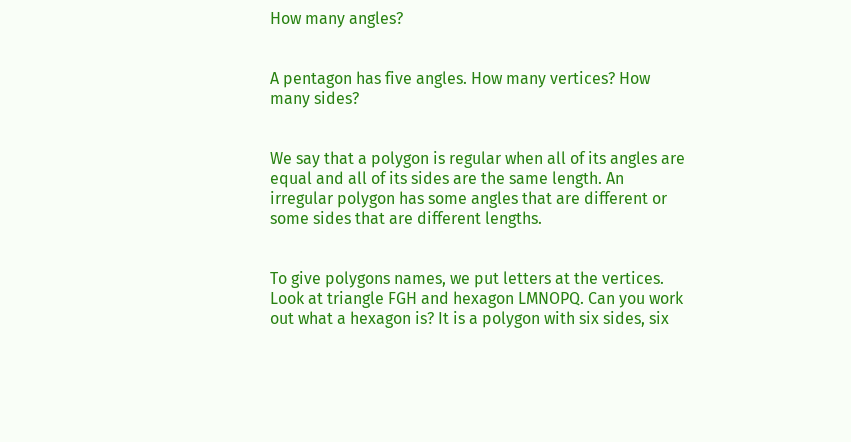How many angles?


A pentagon has five angles. How many vertices? How many sides?


We say that a polygon is regular when all of its angles are equal and all of its sides are the same length. An irregular polygon has some angles that are different or some sides that are different lengths.


To give polygons names, we put letters at the vertices. Look at triangle FGH and hexagon LMNOPQ. Can you work out what a hexagon is? It is a polygon with six sides, six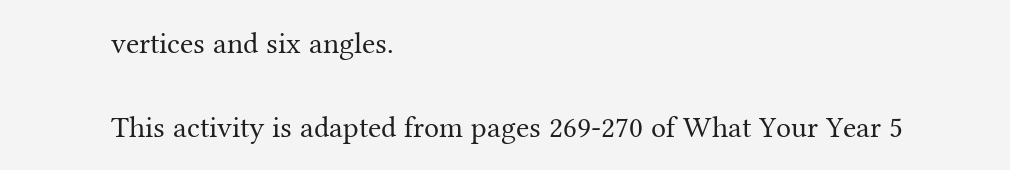vertices and six angles.

This activity is adapted from pages 269-270 of What Your Year 5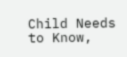Child Needs to Know,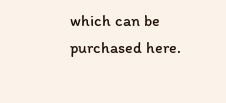which can be purchased here.